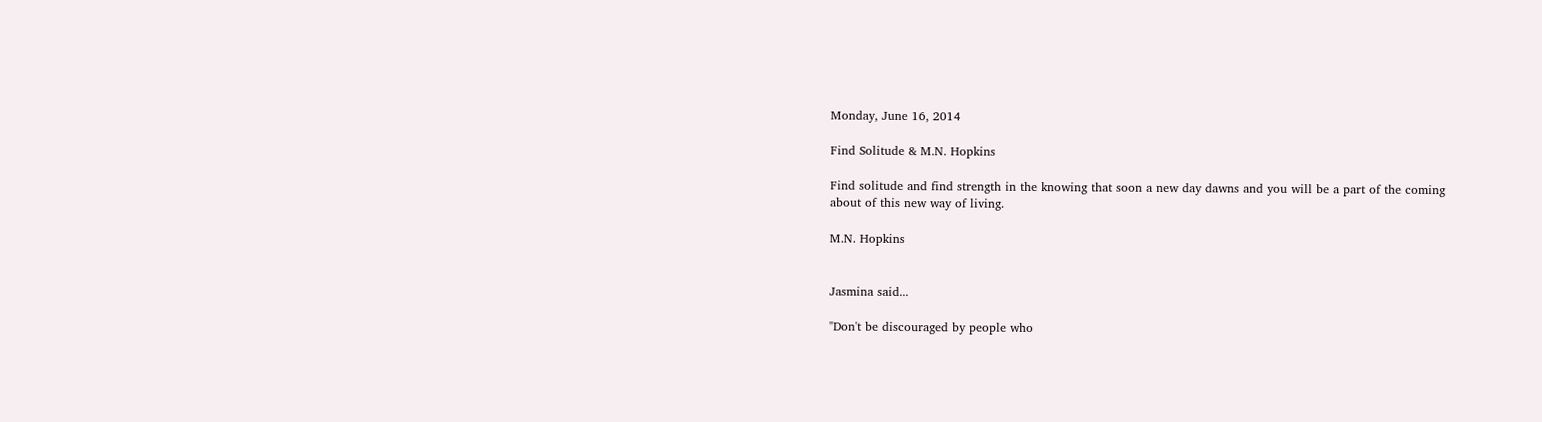Monday, June 16, 2014

Find Solitude & M.N. Hopkins

Find solitude and find strength in the knowing that soon a new day dawns and you will be a part of the coming about of this new way of living.

M.N. Hopkins


Jasmina said...

"Don't be discouraged by people who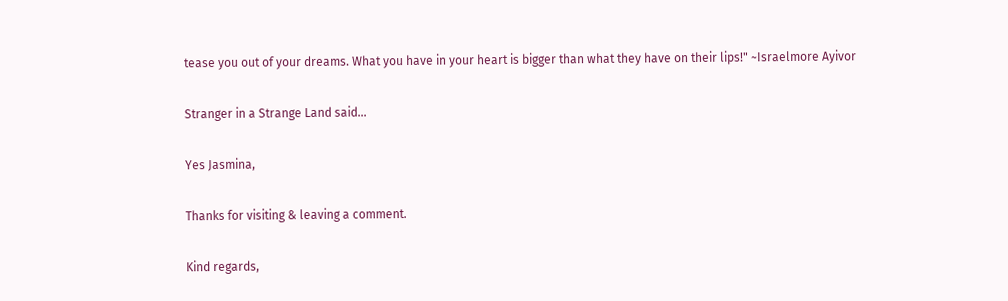tease you out of your dreams. What you have in your heart is bigger than what they have on their lips!" ~Israelmore Ayivor

Stranger in a Strange Land said...

Yes Jasmina,

Thanks for visiting & leaving a comment.

Kind regards,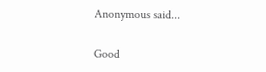Anonymous said...

Good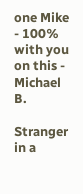one Mike - 100% with you on this - Michael B.

Stranger in a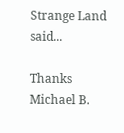Strange Land said...

Thanks Michael B.